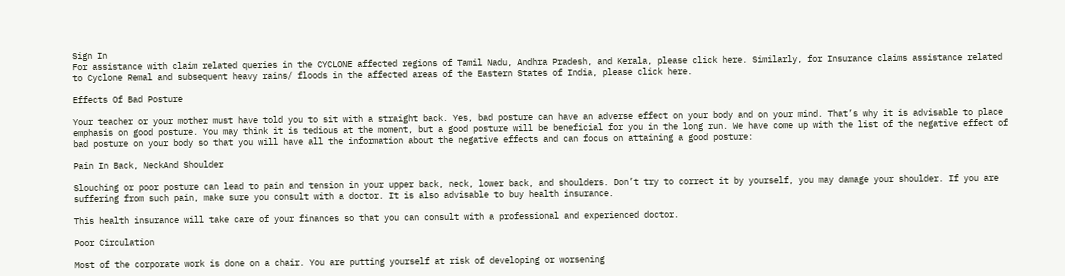Sign In
For assistance with claim related queries in the CYCLONE affected regions of Tamil Nadu, Andhra Pradesh, and Kerala, please click here. Similarly, for Insurance claims assistance related to Cyclone Remal and subsequent heavy rains/ floods in the affected areas of the Eastern States of India, please click here.

Effects Of Bad Posture

Your teacher or your mother must have told you to sit with a straight back. Yes, bad posture can have an adverse effect on your body and on your mind. That’s why it is advisable to place emphasis on good posture. You may think it is tedious at the moment, but a good posture will be beneficial for you in the long run. We have come up with the list of the negative effect of bad posture on your body so that you will have all the information about the negative effects and can focus on attaining a good posture:

Pain In Back, NeckAnd Shoulder

Slouching or poor posture can lead to pain and tension in your upper back, neck, lower back, and shoulders. Don’t try to correct it by yourself, you may damage your shoulder. If you are suffering from such pain, make sure you consult with a doctor. It is also advisable to buy health insurance.

This health insurance will take care of your finances so that you can consult with a professional and experienced doctor.

Poor Circulation

Most of the corporate work is done on a chair. You are putting yourself at risk of developing or worsening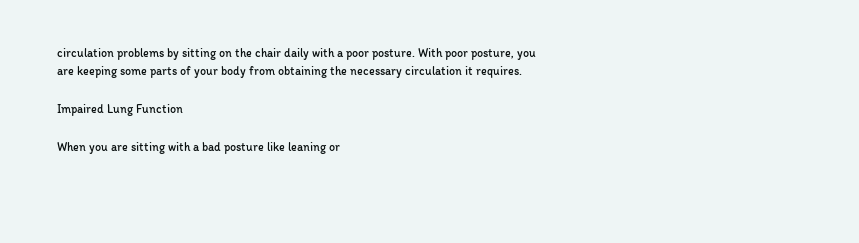circulation problems by sitting on the chair daily with a poor posture. With poor posture, you are keeping some parts of your body from obtaining the necessary circulation it requires.

Impaired Lung Function

When you are sitting with a bad posture like leaning or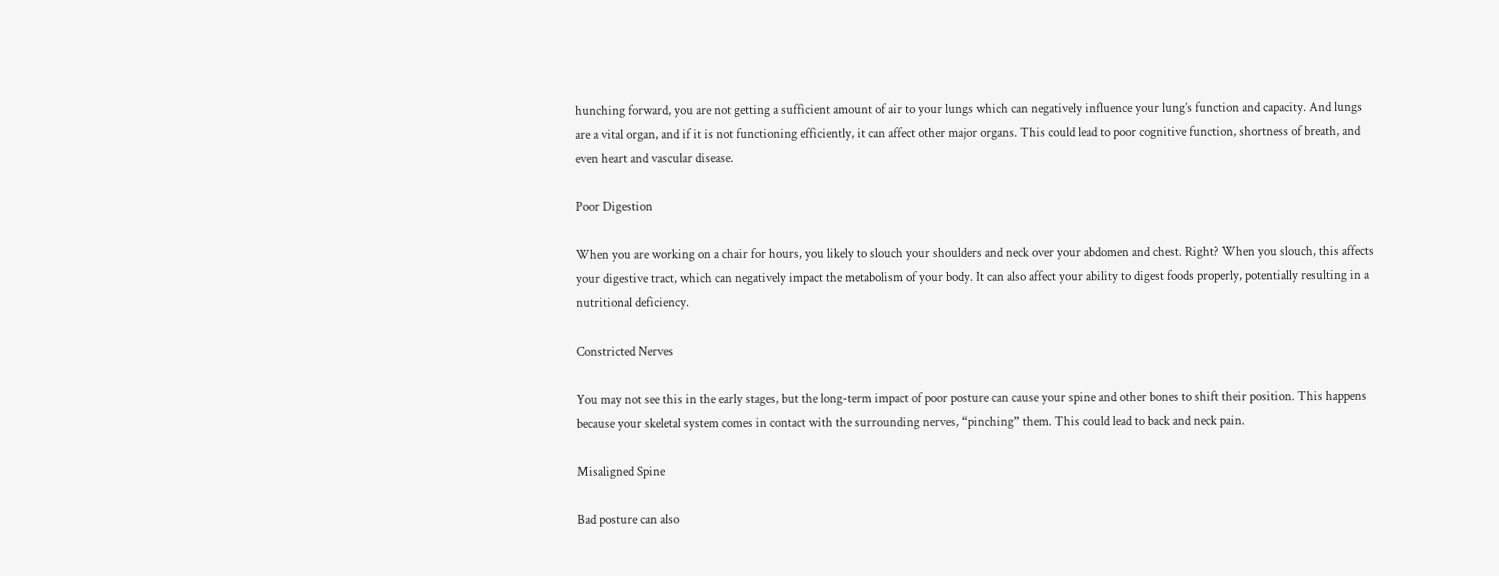hunching forward, you are not getting a sufficient amount of air to your lungs which can negatively influence your lung’s function and capacity. And lungs are a vital organ, and if it is not functioning efficiently, it can affect other major organs. This could lead to poor cognitive function, shortness of breath, and even heart and vascular disease.

Poor Digestion

When you are working on a chair for hours, you likely to slouch your shoulders and neck over your abdomen and chest. Right? When you slouch, this affects your digestive tract, which can negatively impact the metabolism of your body. It can also affect your ability to digest foods properly, potentially resulting in a nutritional deficiency.

Constricted Nerves

You may not see this in the early stages, but the long-term impact of poor posture can cause your spine and other bones to shift their position. This happens because your skeletal system comes in contact with the surrounding nerves, “pinching” them. This could lead to back and neck pain.

Misaligned Spine

Bad posture can also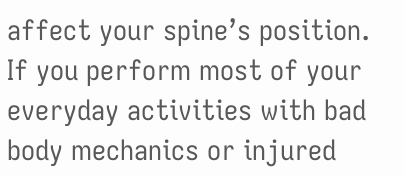affect your spine’s position. If you perform most of your everyday activities with bad body mechanics or injured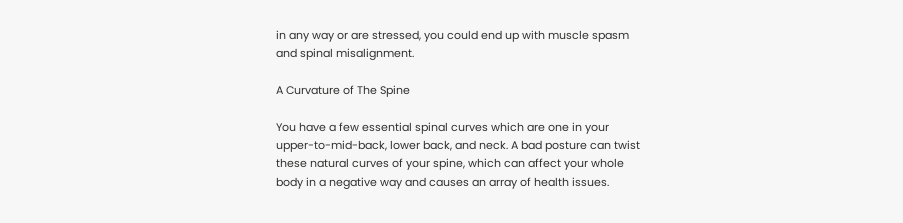in any way or are stressed, you could end up with muscle spasm and spinal misalignment.

A Curvature of The Spine

You have a few essential spinal curves which are one in your upper-to-mid-back, lower back, and neck. A bad posture can twist these natural curves of your spine, which can affect your whole body in a negative way and causes an array of health issues.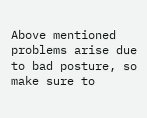Above mentioned problems arise due to bad posture, so make sure to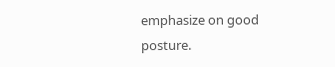emphasize on good posture.